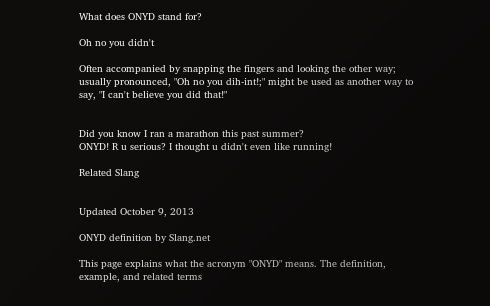What does ONYD stand for?

Oh no you didn't

Often accompanied by snapping the fingers and looking the other way; usually pronounced, "Oh no you dih-int!;" might be used as another way to say, "I can't believe you did that!"


Did you know I ran a marathon this past summer?
ONYD! R u serious? I thought u didn't even like running!

Related Slang


Updated October 9, 2013

ONYD definition by Slang.net

This page explains what the acronym "ONYD" means. The definition, example, and related terms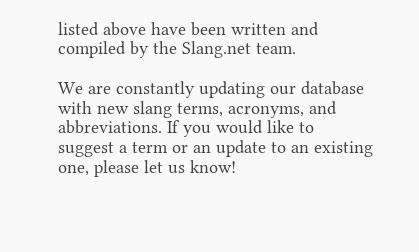listed above have been written and compiled by the Slang.net team.

We are constantly updating our database with new slang terms, acronyms, and abbreviations. If you would like to suggest a term or an update to an existing one, please let us know!